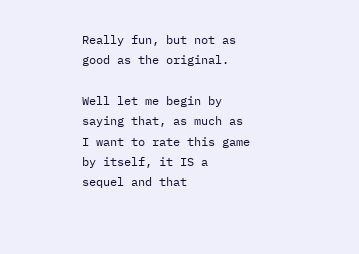Really fun, but not as good as the original.

Well let me begin by saying that, as much as I want to rate this game by itself, it IS a sequel and that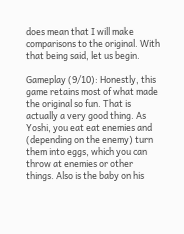does mean that I will make comparisons to the original. With that being said, let us begin.

Gameplay (9/10): Honestly, this game retains most of what made the original so fun. That is actually a very good thing. As Yoshi, you eat eat enemies and (depending on the enemy) turn them into eggs, which you can throw at enemies or other things. Also is the baby on his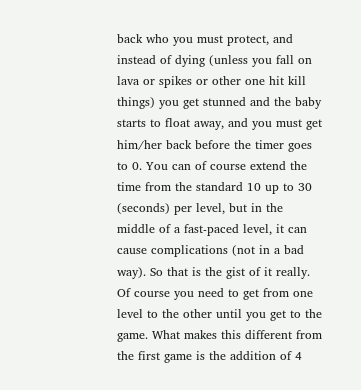back who you must protect, and instead of dying (unless you fall on lava or spikes or other one hit kill things) you get stunned and the baby starts to float away, and you must get him/her back before the timer goes to 0. You can of course extend the time from the standard 10 up to 30 (seconds) per level, but in the middle of a fast-paced level, it can cause complications (not in a bad way). So that is the gist of it really. Of course you need to get from one level to the other until you get to the game. What makes this different from the first game is the addition of 4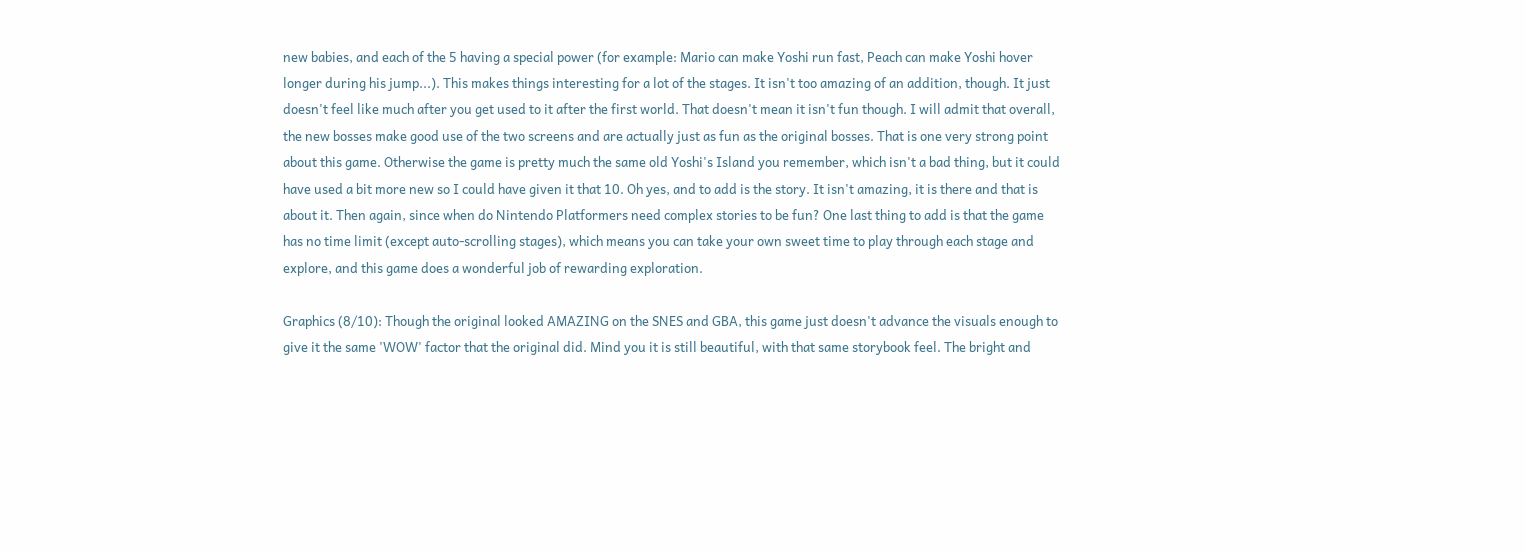new babies, and each of the 5 having a special power (for example: Mario can make Yoshi run fast, Peach can make Yoshi hover longer during his jump...). This makes things interesting for a lot of the stages. It isn't too amazing of an addition, though. It just doesn't feel like much after you get used to it after the first world. That doesn't mean it isn't fun though. I will admit that overall, the new bosses make good use of the two screens and are actually just as fun as the original bosses. That is one very strong point about this game. Otherwise the game is pretty much the same old Yoshi's Island you remember, which isn't a bad thing, but it could have used a bit more new so I could have given it that 10. Oh yes, and to add is the story. It isn't amazing, it is there and that is about it. Then again, since when do Nintendo Platformers need complex stories to be fun? One last thing to add is that the game has no time limit (except auto-scrolling stages), which means you can take your own sweet time to play through each stage and explore, and this game does a wonderful job of rewarding exploration.

Graphics (8/10): Though the original looked AMAZING on the SNES and GBA, this game just doesn't advance the visuals enough to give it the same 'WOW' factor that the original did. Mind you it is still beautiful, with that same storybook feel. The bright and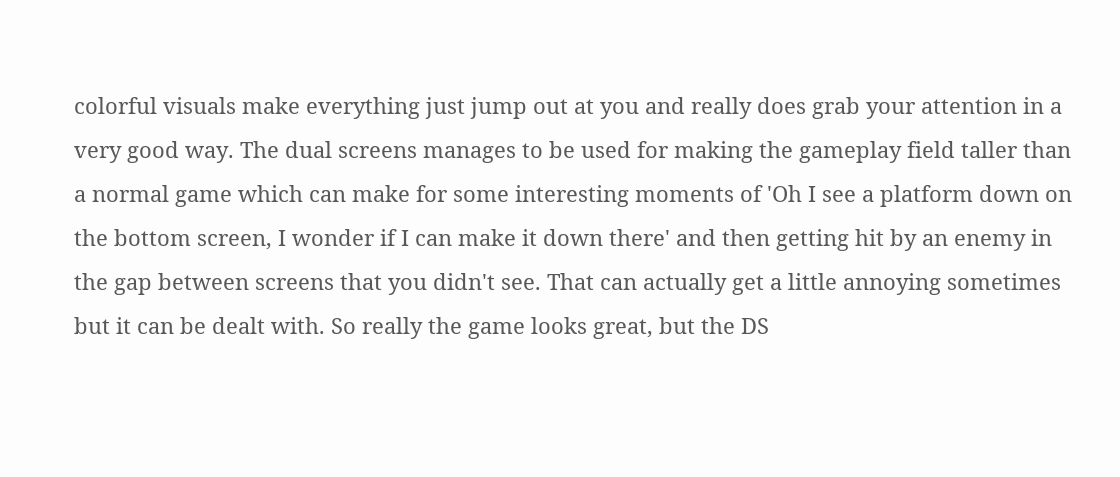colorful visuals make everything just jump out at you and really does grab your attention in a very good way. The dual screens manages to be used for making the gameplay field taller than a normal game which can make for some interesting moments of 'Oh I see a platform down on the bottom screen, I wonder if I can make it down there' and then getting hit by an enemy in the gap between screens that you didn't see. That can actually get a little annoying sometimes but it can be dealt with. So really the game looks great, but the DS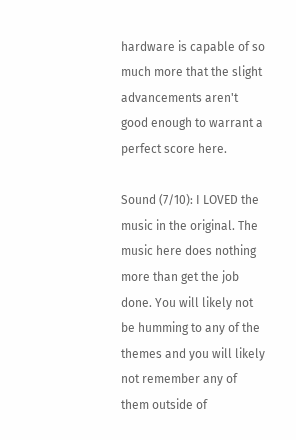hardware is capable of so much more that the slight advancements aren't good enough to warrant a perfect score here.

Sound (7/10): I LOVED the music in the original. The music here does nothing more than get the job done. You will likely not be humming to any of the themes and you will likely not remember any of them outside of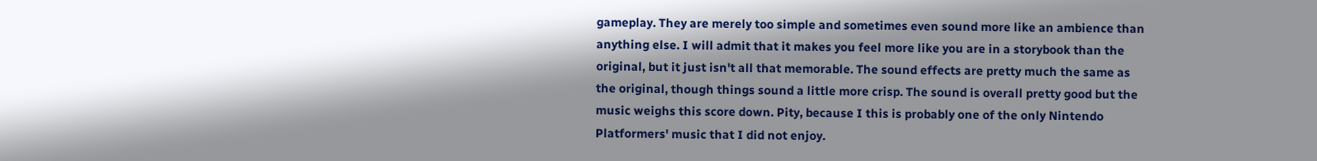gameplay. They are merely too simple and sometimes even sound more like an ambience than anything else. I will admit that it makes you feel more like you are in a storybook than the original, but it just isn't all that memorable. The sound effects are pretty much the same as the original, though things sound a little more crisp. The sound is overall pretty good but the music weighs this score down. Pity, because I this is probably one of the only Nintendo Platformers' music that I did not enjoy.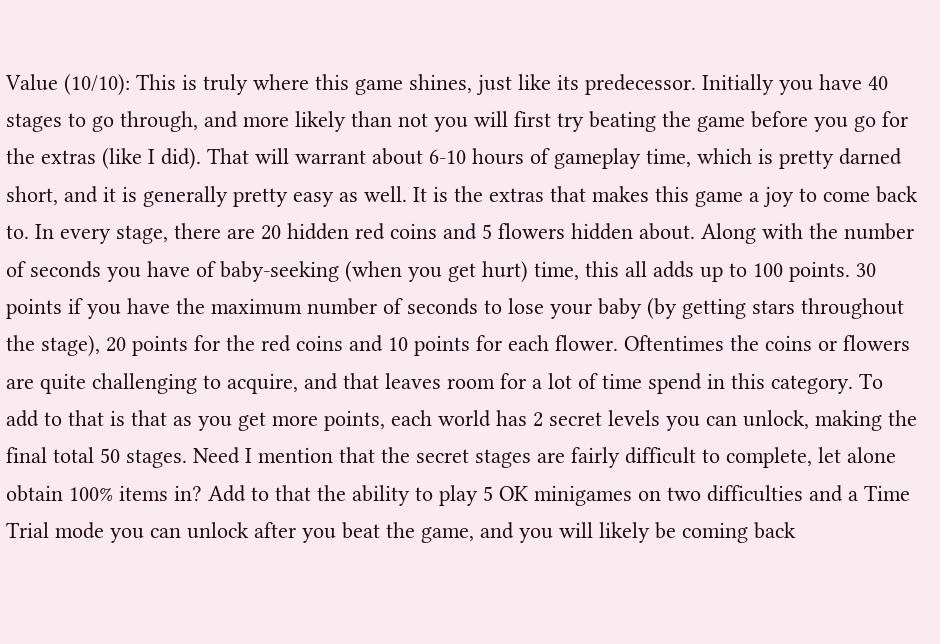Value (10/10): This is truly where this game shines, just like its predecessor. Initially you have 40 stages to go through, and more likely than not you will first try beating the game before you go for the extras (like I did). That will warrant about 6-10 hours of gameplay time, which is pretty darned short, and it is generally pretty easy as well. It is the extras that makes this game a joy to come back to. In every stage, there are 20 hidden red coins and 5 flowers hidden about. Along with the number of seconds you have of baby-seeking (when you get hurt) time, this all adds up to 100 points. 30 points if you have the maximum number of seconds to lose your baby (by getting stars throughout the stage), 20 points for the red coins and 10 points for each flower. Oftentimes the coins or flowers are quite challenging to acquire, and that leaves room for a lot of time spend in this category. To add to that is that as you get more points, each world has 2 secret levels you can unlock, making the final total 50 stages. Need I mention that the secret stages are fairly difficult to complete, let alone obtain 100% items in? Add to that the ability to play 5 OK minigames on two difficulties and a Time Trial mode you can unlock after you beat the game, and you will likely be coming back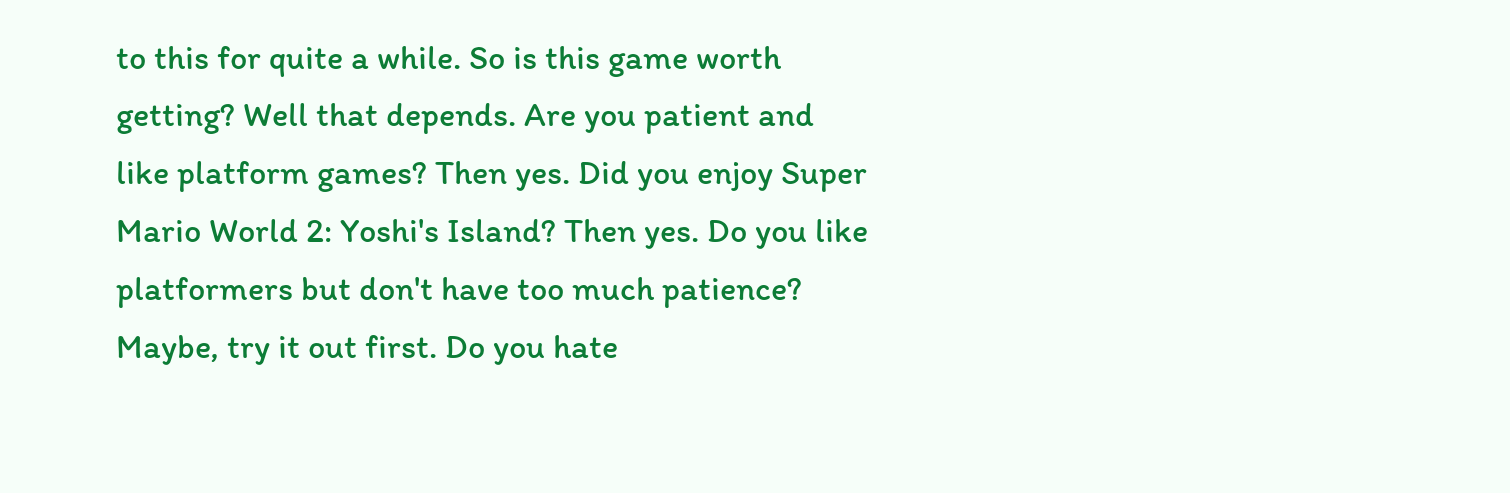to this for quite a while. So is this game worth getting? Well that depends. Are you patient and like platform games? Then yes. Did you enjoy Super Mario World 2: Yoshi's Island? Then yes. Do you like platformers but don't have too much patience? Maybe, try it out first. Do you hate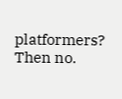platformers? Then no.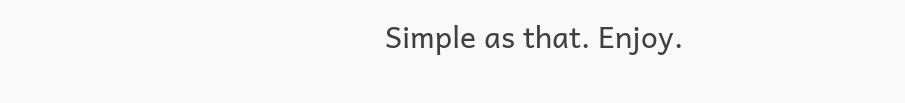Simple as that. Enjoy.